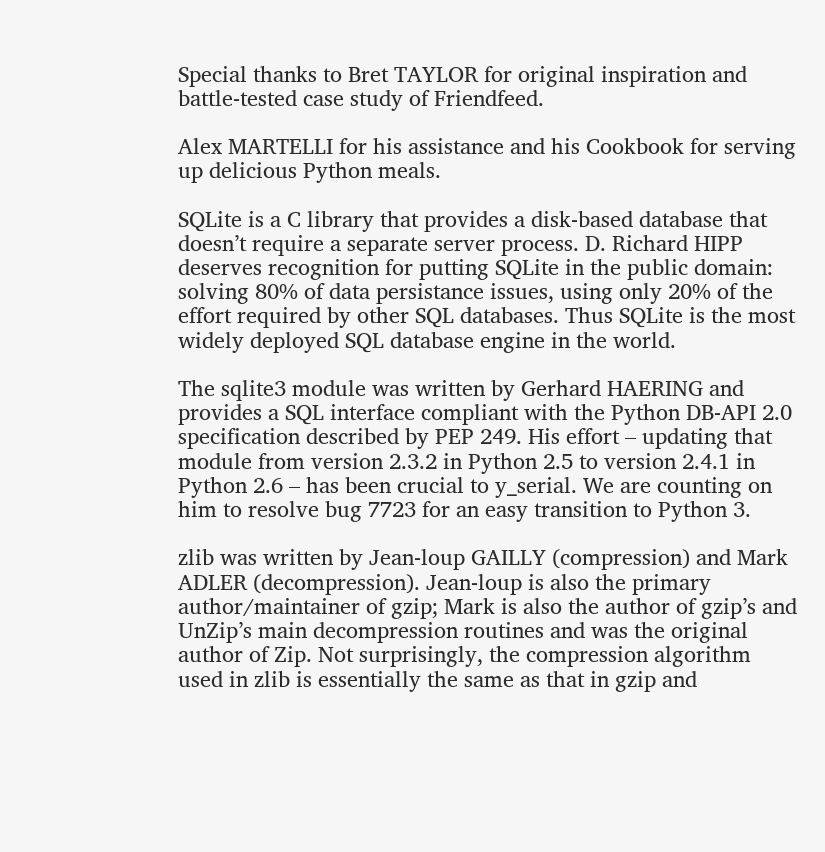Special thanks to Bret TAYLOR for original inspiration and battle-tested case study of Friendfeed.

Alex MARTELLI for his assistance and his Cookbook for serving up delicious Python meals.

SQLite is a C library that provides a disk-based database that doesn’t require a separate server process. D. Richard HIPP deserves recognition for putting SQLite in the public domain: solving 80% of data persistance issues, using only 20% of the effort required by other SQL databases. Thus SQLite is the most widely deployed SQL database engine in the world.

The sqlite3 module was written by Gerhard HAERING and provides a SQL interface compliant with the Python DB-API 2.0 specification described by PEP 249. His effort – updating that module from version 2.3.2 in Python 2.5 to version 2.4.1 in Python 2.6 – has been crucial to y_serial. We are counting on him to resolve bug 7723 for an easy transition to Python 3.

zlib was written by Jean-loup GAILLY (compression) and Mark ADLER (decompression). Jean-loup is also the primary author/maintainer of gzip; Mark is also the author of gzip’s and UnZip’s main decompression routines and was the original author of Zip. Not surprisingly, the compression algorithm used in zlib is essentially the same as that in gzip and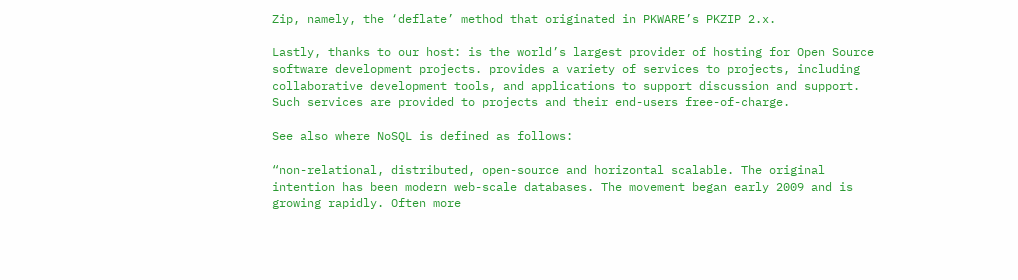Zip, namely, the ‘deflate’ method that originated in PKWARE’s PKZIP 2.x.

Lastly, thanks to our host: is the world’s largest provider of hosting for Open Source software development projects. provides a variety of services to projects, including collaborative development tools, and applications to support discussion and support. Such services are provided to projects and their end-users free-of-charge.

See also where NoSQL is defined as follows:

“non-relational, distributed, open-source and horizontal scalable. The original intention has been modern web-scale databases. The movement began early 2009 and is growing rapidly. Often more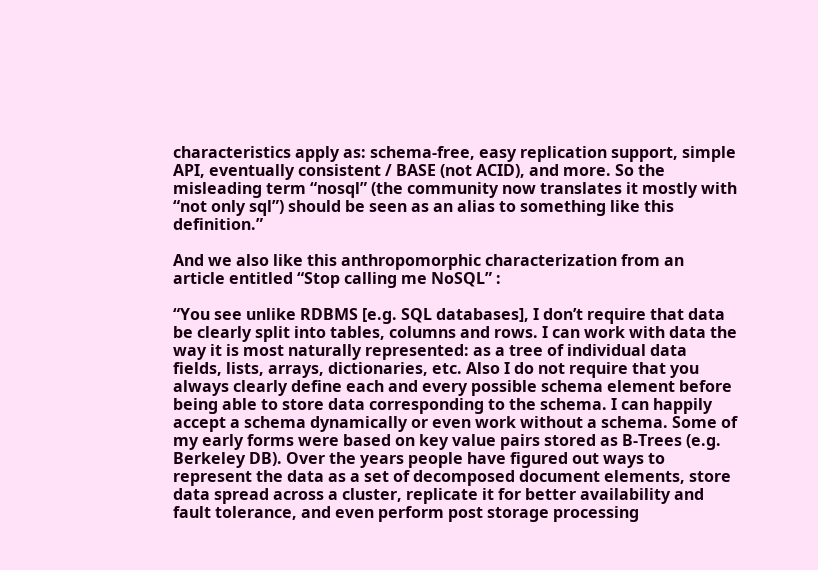characteristics apply as: schema-free, easy replication support, simple API, eventually consistent / BASE (not ACID), and more. So the misleading term “nosql” (the community now translates it mostly with “not only sql”) should be seen as an alias to something like this definition.”

And we also like this anthropomorphic characterization from an article entitled “Stop calling me NoSQL” :

“You see unlike RDBMS [e.g. SQL databases], I don’t require that data be clearly split into tables, columns and rows. I can work with data the way it is most naturally represented: as a tree of individual data fields, lists, arrays, dictionaries, etc. Also I do not require that you always clearly define each and every possible schema element before being able to store data corresponding to the schema. I can happily accept a schema dynamically or even work without a schema. Some of my early forms were based on key value pairs stored as B-Trees (e.g. Berkeley DB). Over the years people have figured out ways to represent the data as a set of decomposed document elements, store data spread across a cluster, replicate it for better availability and fault tolerance, and even perform post storage processing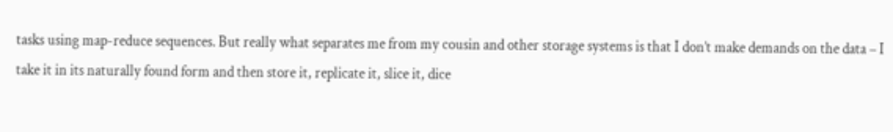tasks using map-reduce sequences. But really what separates me from my cousin and other storage systems is that I don’t make demands on the data – I take it in its naturally found form and then store it, replicate it, slice it, dice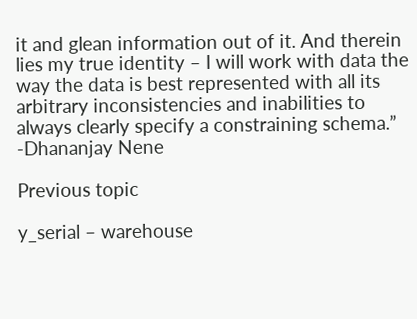it and glean information out of it. And therein lies my true identity – I will work with data the way the data is best represented with all its arbitrary inconsistencies and inabilities to always clearly specify a constraining schema.” -Dhananjay Nene

Previous topic

y_serial – warehouse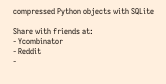compressed Python objects with SQLite

Share with friends at:
- Ycombinator
- Reddit
-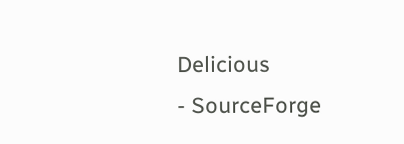Delicious
- SourceForge